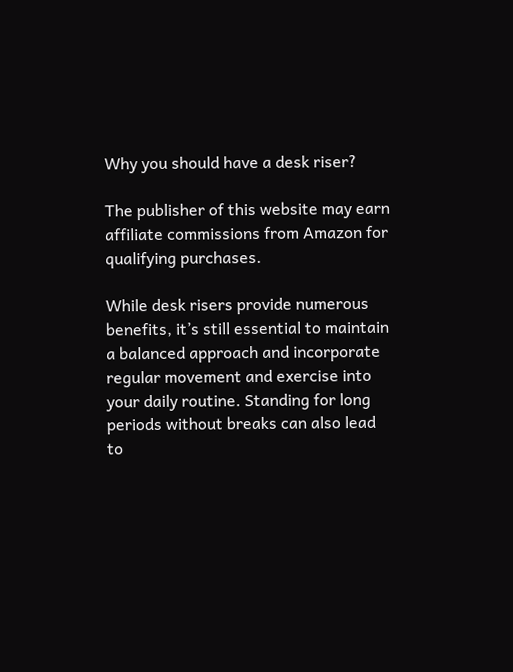Why you should have a desk riser?

The publisher of this website may earn affiliate commissions from Amazon for qualifying purchases.

While desk risers provide numerous benefits, it’s still essential to maintain a balanced approach and incorporate regular movement and exercise into your daily routine. Standing for long periods without breaks can also lead to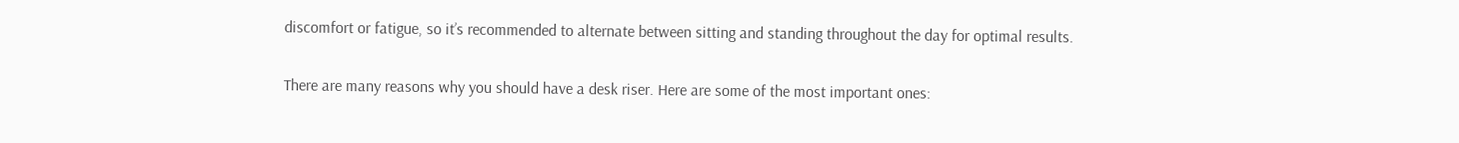discomfort or fatigue, so it’s recommended to alternate between sitting and standing throughout the day for optimal results.

There are many reasons why you should have a desk riser. Here are some of the most important ones: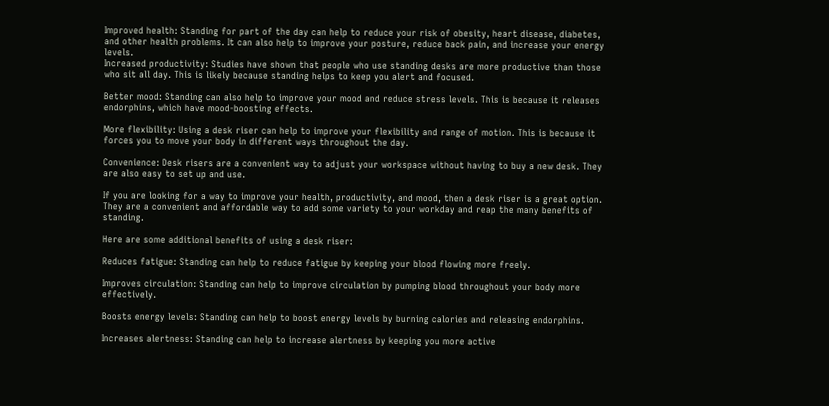Improved health: Standing for part of the day can help to reduce your risk of obesity, heart disease, diabetes, and other health problems. It can also help to improve your posture, reduce back pain, and increase your energy levels.
Increased productivity: Studies have shown that people who use standing desks are more productive than those who sit all day. This is likely because standing helps to keep you alert and focused.

Better mood: Standing can also help to improve your mood and reduce stress levels. This is because it releases endorphins, which have mood-boosting effects.

More flexibility: Using a desk riser can help to improve your flexibility and range of motion. This is because it forces you to move your body in different ways throughout the day.

Convenience: Desk risers are a convenient way to adjust your workspace without having to buy a new desk. They are also easy to set up and use.

If you are looking for a way to improve your health, productivity, and mood, then a desk riser is a great option. They are a convenient and affordable way to add some variety to your workday and reap the many benefits of standing.

Here are some additional benefits of using a desk riser:

Reduces fatigue: Standing can help to reduce fatigue by keeping your blood flowing more freely.

Improves circulation: Standing can help to improve circulation by pumping blood throughout your body more effectively.

Boosts energy levels: Standing can help to boost energy levels by burning calories and releasing endorphins.

Increases alertness: Standing can help to increase alertness by keeping you more active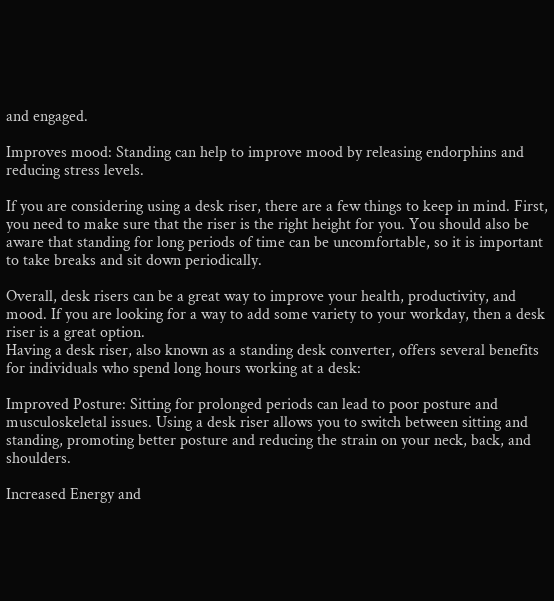and engaged.

Improves mood: Standing can help to improve mood by releasing endorphins and reducing stress levels.

If you are considering using a desk riser, there are a few things to keep in mind. First, you need to make sure that the riser is the right height for you. You should also be aware that standing for long periods of time can be uncomfortable, so it is important to take breaks and sit down periodically.

Overall, desk risers can be a great way to improve your health, productivity, and mood. If you are looking for a way to add some variety to your workday, then a desk riser is a great option.
Having a desk riser, also known as a standing desk converter, offers several benefits for individuals who spend long hours working at a desk:

Improved Posture: Sitting for prolonged periods can lead to poor posture and musculoskeletal issues. Using a desk riser allows you to switch between sitting and standing, promoting better posture and reducing the strain on your neck, back, and shoulders.

Increased Energy and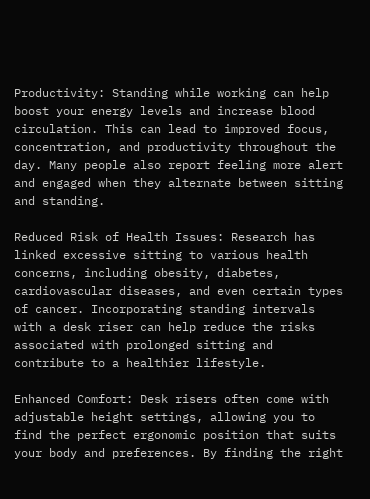Productivity: Standing while working can help boost your energy levels and increase blood circulation. This can lead to improved focus, concentration, and productivity throughout the day. Many people also report feeling more alert and engaged when they alternate between sitting and standing.

Reduced Risk of Health Issues: Research has linked excessive sitting to various health concerns, including obesity, diabetes, cardiovascular diseases, and even certain types of cancer. Incorporating standing intervals with a desk riser can help reduce the risks associated with prolonged sitting and contribute to a healthier lifestyle.

Enhanced Comfort: Desk risers often come with adjustable height settings, allowing you to find the perfect ergonomic position that suits your body and preferences. By finding the right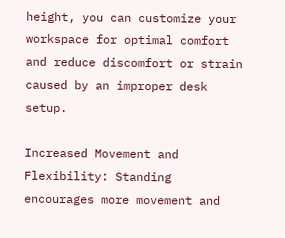height, you can customize your workspace for optimal comfort and reduce discomfort or strain caused by an improper desk setup.

Increased Movement and Flexibility: Standing encourages more movement and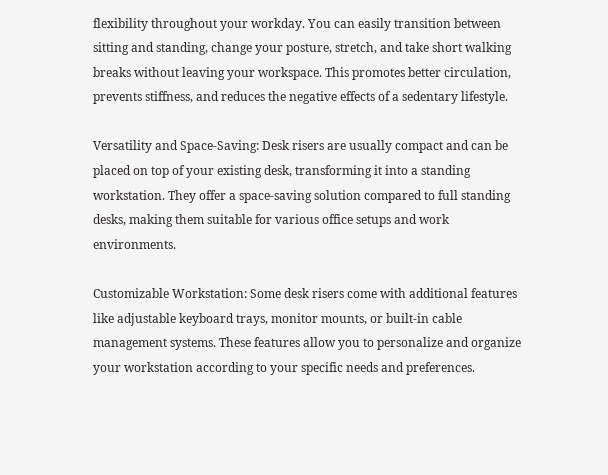flexibility throughout your workday. You can easily transition between sitting and standing, change your posture, stretch, and take short walking breaks without leaving your workspace. This promotes better circulation, prevents stiffness, and reduces the negative effects of a sedentary lifestyle.

Versatility and Space-Saving: Desk risers are usually compact and can be placed on top of your existing desk, transforming it into a standing workstation. They offer a space-saving solution compared to full standing desks, making them suitable for various office setups and work environments.

Customizable Workstation: Some desk risers come with additional features like adjustable keyboard trays, monitor mounts, or built-in cable management systems. These features allow you to personalize and organize your workstation according to your specific needs and preferences.